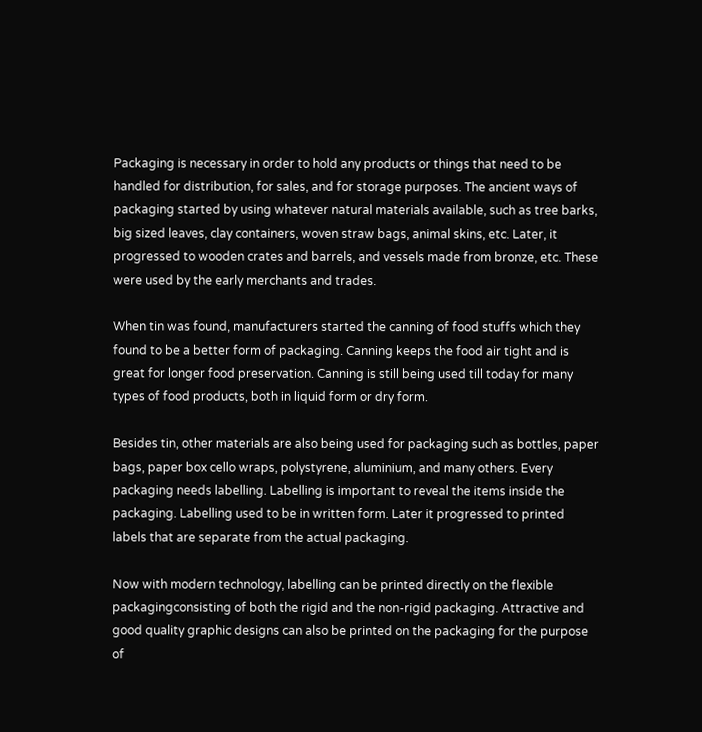Packaging is necessary in order to hold any products or things that need to be handled for distribution, for sales, and for storage purposes. The ancient ways of packaging started by using whatever natural materials available, such as tree barks, big sized leaves, clay containers, woven straw bags, animal skins, etc. Later, it progressed to wooden crates and barrels, and vessels made from bronze, etc. These were used by the early merchants and trades.

When tin was found, manufacturers started the canning of food stuffs which they found to be a better form of packaging. Canning keeps the food air tight and is great for longer food preservation. Canning is still being used till today for many types of food products, both in liquid form or dry form.

Besides tin, other materials are also being used for packaging such as bottles, paper bags, paper box cello wraps, polystyrene, aluminium, and many others. Every packaging needs labelling. Labelling is important to reveal the items inside the packaging. Labelling used to be in written form. Later it progressed to printed labels that are separate from the actual packaging.

Now with modern technology, labelling can be printed directly on the flexible packagingconsisting of both the rigid and the non-rigid packaging. Attractive and good quality graphic designs can also be printed on the packaging for the purpose of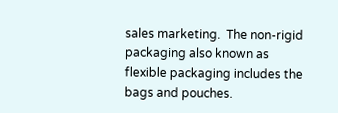sales marketing.  The non-rigid packaging also known as flexible packaging includes the bags and pouches.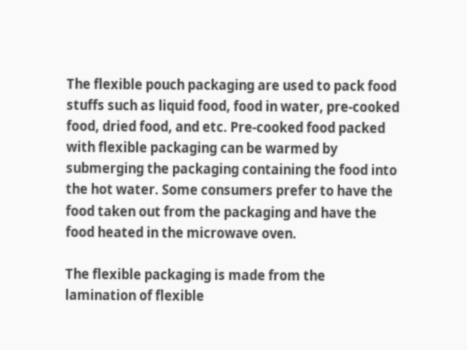The flexible pouch packaging are used to pack food stuffs such as liquid food, food in water, pre-cooked food, dried food, and etc. Pre-cooked food packed with flexible packaging can be warmed by submerging the packaging containing the food into the hot water. Some consumers prefer to have the food taken out from the packaging and have the food heated in the microwave oven.

The flexible packaging is made from the lamination of flexible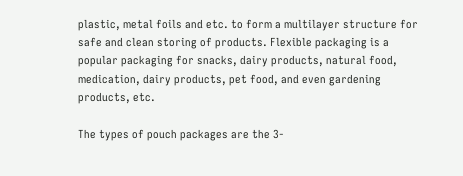plastic, metal foils and etc. to form a multilayer structure for safe and clean storing of products. Flexible packaging is a popular packaging for snacks, dairy products, natural food, medication, dairy products, pet food, and even gardening products, etc.

The types of pouch packages are the 3-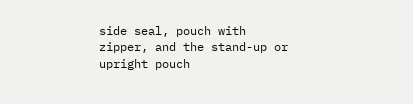side seal, pouch with zipper, and the stand-up or upright pouch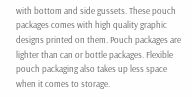with bottom and side gussets. These pouch packages comes with high quality graphic designs printed on them. Pouch packages are lighter than can or bottle packages. Flexible pouch packaging also takes up less space when it comes to storage.